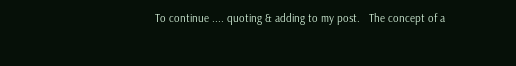To continue .... quoting & adding to my post.   The concept of a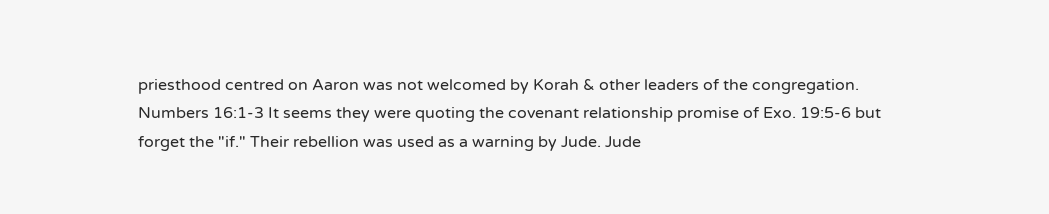priesthood centred on Aaron was not welcomed by Korah & other leaders of the congregation. Numbers 16:1-3 It seems they were quoting the covenant relationship promise of Exo. 19:5-6 but forget the "if." Their rebellion was used as a warning by Jude. Jude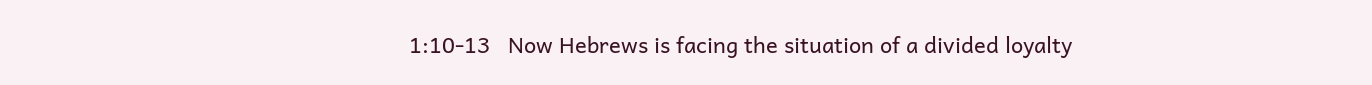1:10-13   Now Hebrews is facing the situation of a divided loyalty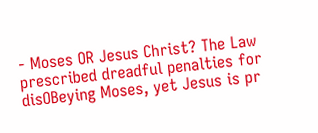- Moses OR Jesus Christ? The Law prescribed dreadful penalties for disOBeying Moses, yet Jesus is pr